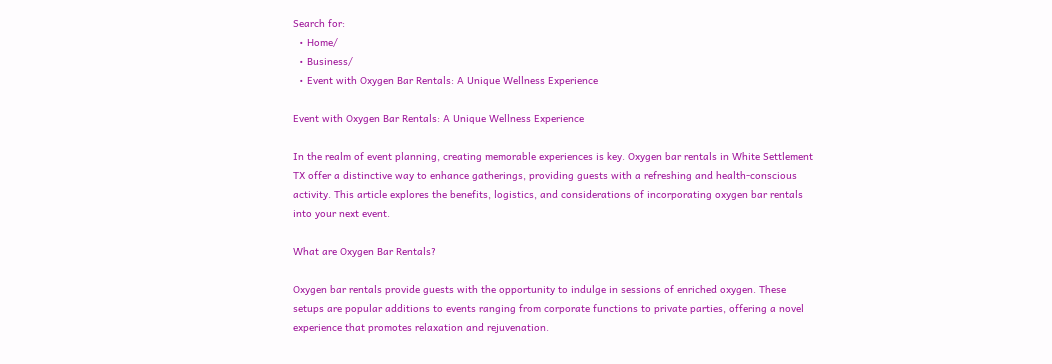Search for:
  • Home/
  • Business/
  • Event with Oxygen Bar Rentals: A Unique Wellness Experience

Event with Oxygen Bar Rentals: A Unique Wellness Experience

In the realm of event planning, creating memorable experiences is key. Oxygen bar rentals in White Settlement TX offer a distinctive way to enhance gatherings, providing guests with a refreshing and health-conscious activity. This article explores the benefits, logistics, and considerations of incorporating oxygen bar rentals into your next event.

What are Oxygen Bar Rentals?

Oxygen bar rentals provide guests with the opportunity to indulge in sessions of enriched oxygen. These setups are popular additions to events ranging from corporate functions to private parties, offering a novel experience that promotes relaxation and rejuvenation.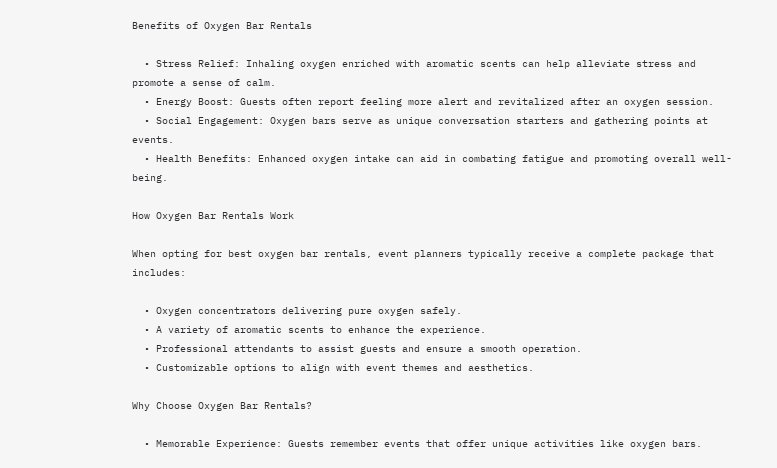Benefits of Oxygen Bar Rentals

  • Stress Relief: Inhaling oxygen enriched with aromatic scents can help alleviate stress and promote a sense of calm.
  • Energy Boost: Guests often report feeling more alert and revitalized after an oxygen session.
  • Social Engagement: Oxygen bars serve as unique conversation starters and gathering points at events.
  • Health Benefits: Enhanced oxygen intake can aid in combating fatigue and promoting overall well-being.

How Oxygen Bar Rentals Work

When opting for best oxygen bar rentals, event planners typically receive a complete package that includes:

  • Oxygen concentrators delivering pure oxygen safely.
  • A variety of aromatic scents to enhance the experience.
  • Professional attendants to assist guests and ensure a smooth operation.
  • Customizable options to align with event themes and aesthetics.

Why Choose Oxygen Bar Rentals?

  • Memorable Experience: Guests remember events that offer unique activities like oxygen bars.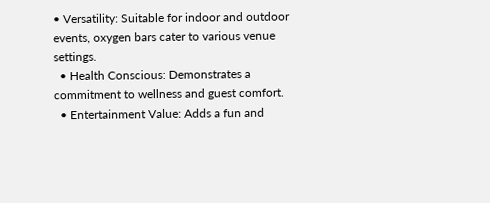• Versatility: Suitable for indoor and outdoor events, oxygen bars cater to various venue settings.
  • Health Conscious: Demonstrates a commitment to wellness and guest comfort.
  • Entertainment Value: Adds a fun and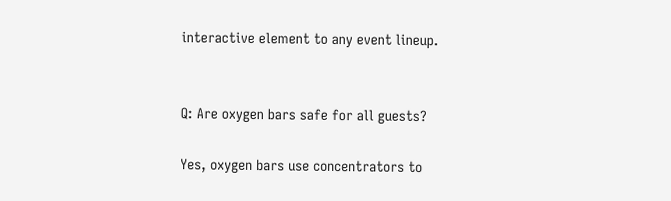interactive element to any event lineup.


Q: Are oxygen bars safe for all guests?

Yes, oxygen bars use concentrators to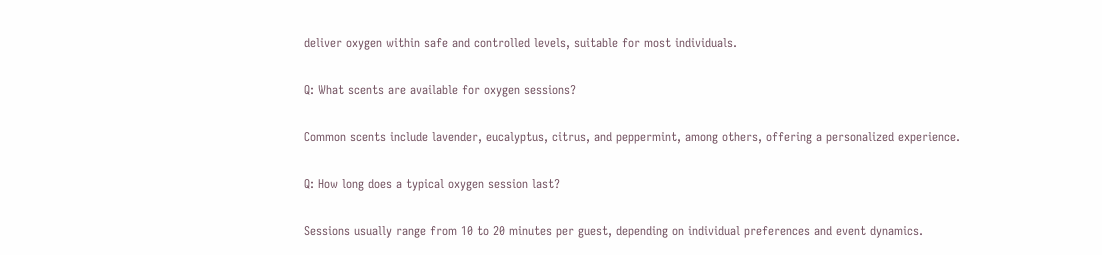deliver oxygen within safe and controlled levels, suitable for most individuals.

Q: What scents are available for oxygen sessions?

Common scents include lavender, eucalyptus, citrus, and peppermint, among others, offering a personalized experience.

Q: How long does a typical oxygen session last?

Sessions usually range from 10 to 20 minutes per guest, depending on individual preferences and event dynamics.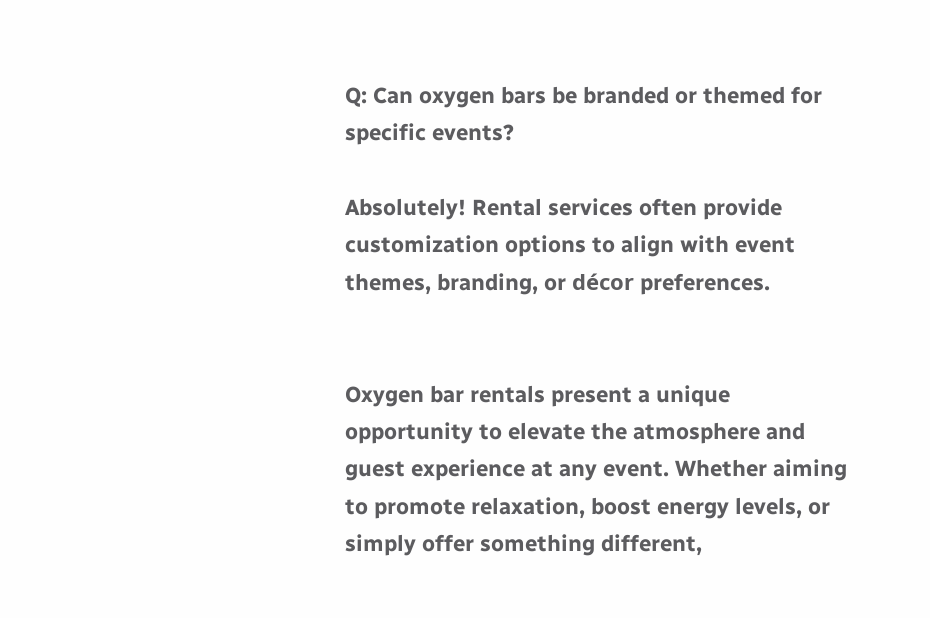Q: Can oxygen bars be branded or themed for specific events?

Absolutely! Rental services often provide customization options to align with event themes, branding, or décor preferences.


Oxygen bar rentals present a unique opportunity to elevate the atmosphere and guest experience at any event. Whether aiming to promote relaxation, boost energy levels, or simply offer something different,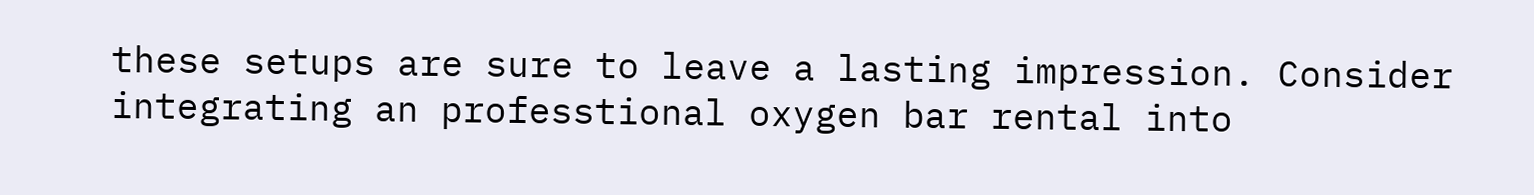these setups are sure to leave a lasting impression. Consider integrating an professtional oxygen bar rental into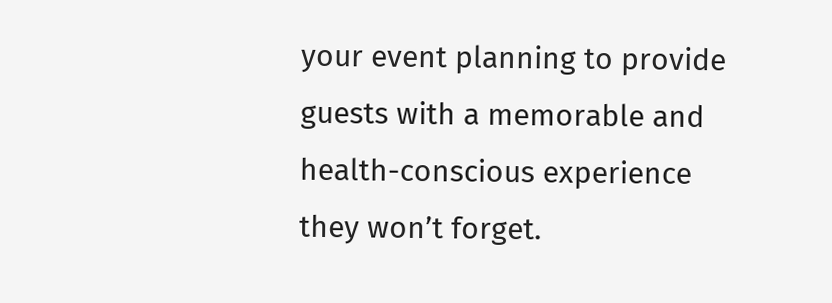your event planning to provide guests with a memorable and health-conscious experience they won’t forget.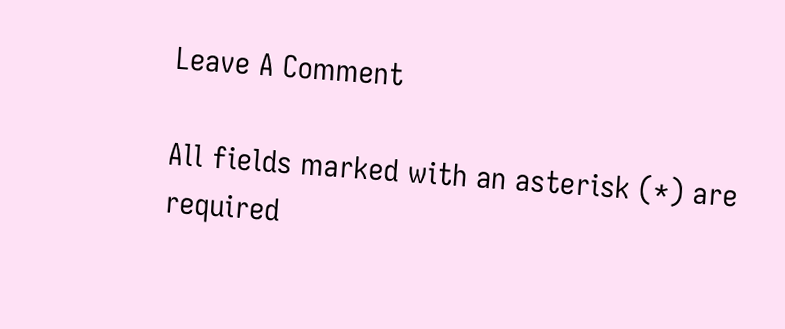Leave A Comment

All fields marked with an asterisk (*) are required